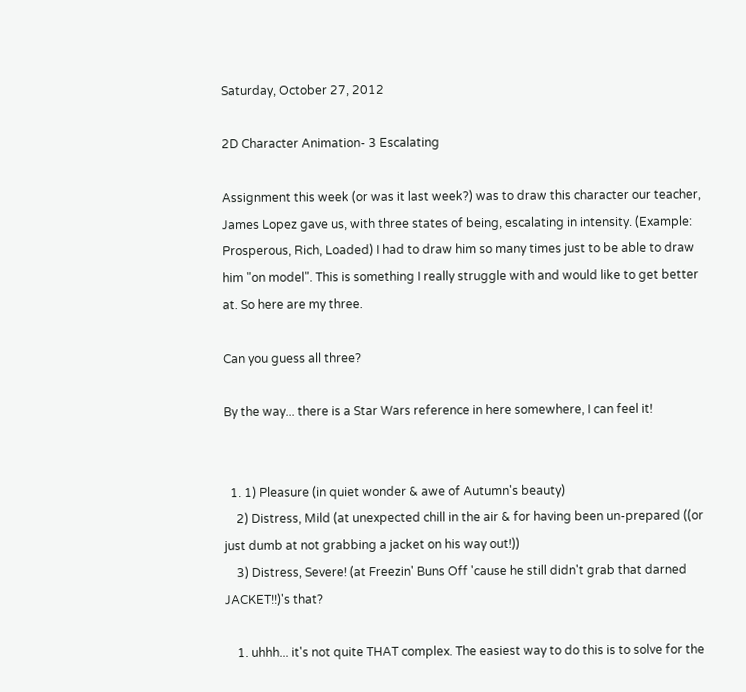Saturday, October 27, 2012

2D Character Animation- 3 Escalating

Assignment this week (or was it last week?) was to draw this character our teacher, James Lopez gave us, with three states of being, escalating in intensity. (Example: Prosperous, Rich, Loaded) I had to draw him so many times just to be able to draw him "on model". This is something I really struggle with and would like to get better at. So here are my three.

Can you guess all three?

By the way... there is a Star Wars reference in here somewhere, I can feel it!


  1. 1) Pleasure (in quiet wonder & awe of Autumn's beauty)
    2) Distress, Mild (at unexpected chill in the air & for having been un-prepared ((or just dumb at not grabbing a jacket on his way out!))
    3) Distress, Severe! (at Freezin' Buns Off 'cause he still didn't grab that darned JACKET!!)'s that?

    1. uhhh... it's not quite THAT complex. The easiest way to do this is to solve for the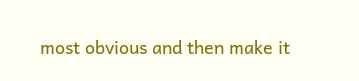most obvious and then make it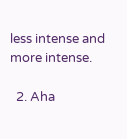less intense and more intense.

  2. Aha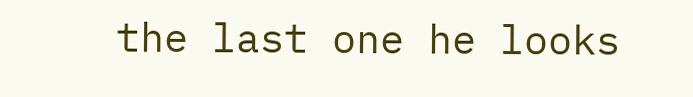the last one he looks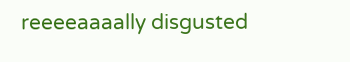reeeeaaaally disgusted